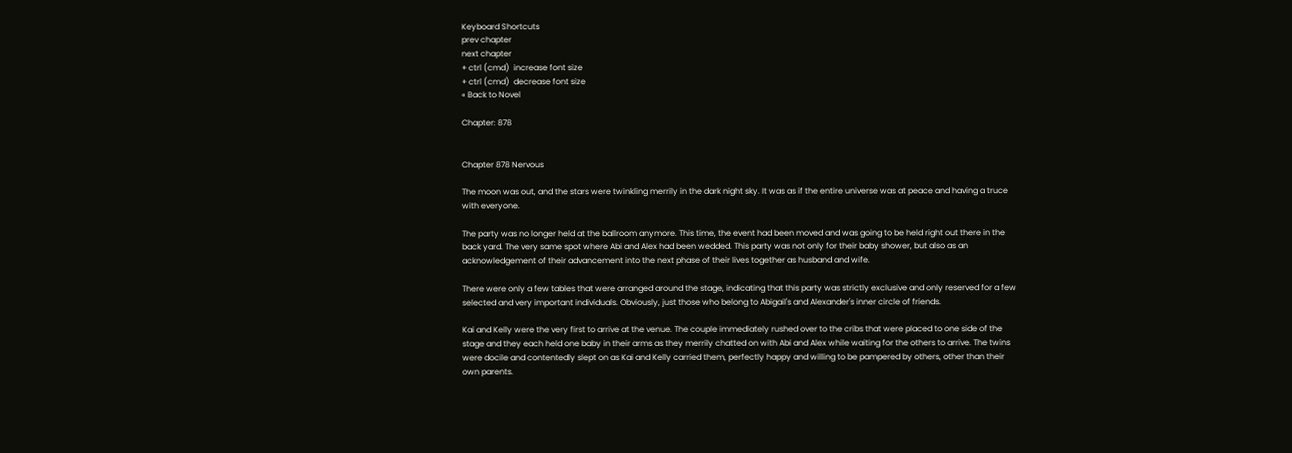Keyboard Shortcuts
prev chapter
next chapter
+ ctrl (cmd)  increase font size
+ ctrl (cmd)  decrease font size
« Back to Novel

Chapter: 878


Chapter 878 Nervous

The moon was out, and the stars were twinkling merrily in the dark night sky. It was as if the entire universe was at peace and having a truce with everyone.

The party was no longer held at the ballroom anymore. This time, the event had been moved and was going to be held right out there in the back yard. The very same spot where Abi and Alex had been wedded. This party was not only for their baby shower, but also as an acknowledgement of their advancement into the next phase of their lives together as husband and wife.

There were only a few tables that were arranged around the stage, indicating that this party was strictly exclusive and only reserved for a few selected and very important individuals. Obviously, just those who belong to Abigail's and Alexander's inner circle of friends.

Kai and Kelly were the very first to arrive at the venue. The couple immediately rushed over to the cribs that were placed to one side of the stage and they each held one baby in their arms as they merrily chatted on with Abi and Alex while waiting for the others to arrive. The twins were docile and contentedly slept on as Kai and Kelly carried them, perfectly happy and willing to be pampered by others, other than their own parents.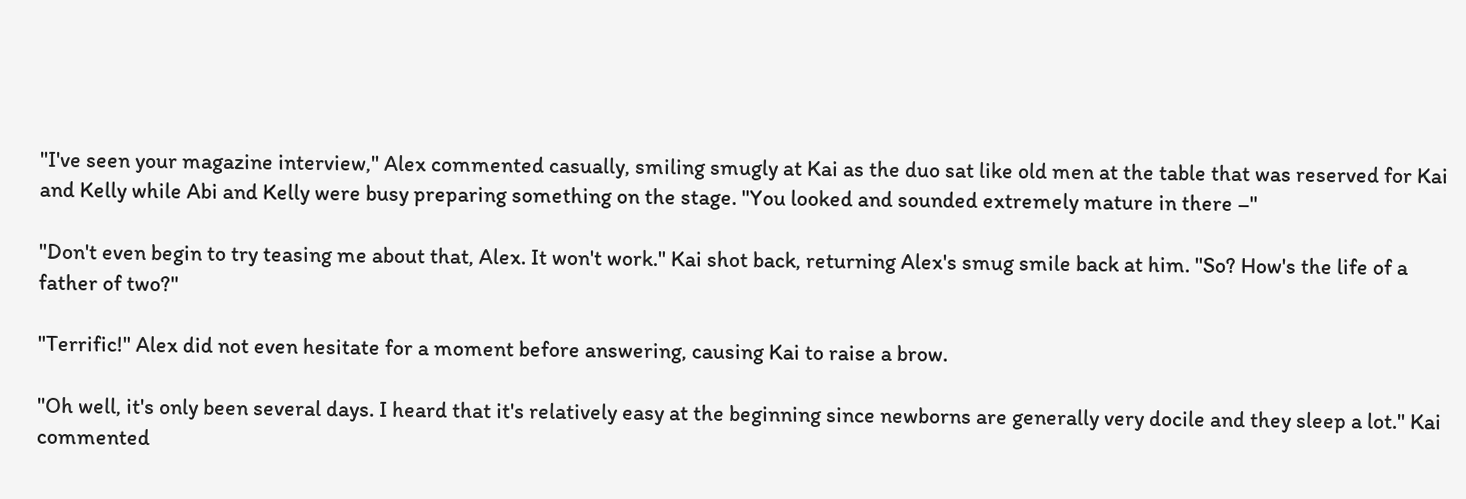"I've seen your magazine interview," Alex commented casually, smiling smugly at Kai as the duo sat like old men at the table that was reserved for Kai and Kelly while Abi and Kelly were busy preparing something on the stage. "You looked and sounded extremely mature in there –"

"Don't even begin to try teasing me about that, Alex. It won't work." Kai shot back, returning Alex's smug smile back at him. "So? How's the life of a father of two?"

"Terrific!" Alex did not even hesitate for a moment before answering, causing Kai to raise a brow.

"Oh well, it's only been several days. I heard that it's relatively easy at the beginning since newborns are generally very docile and they sleep a lot." Kai commented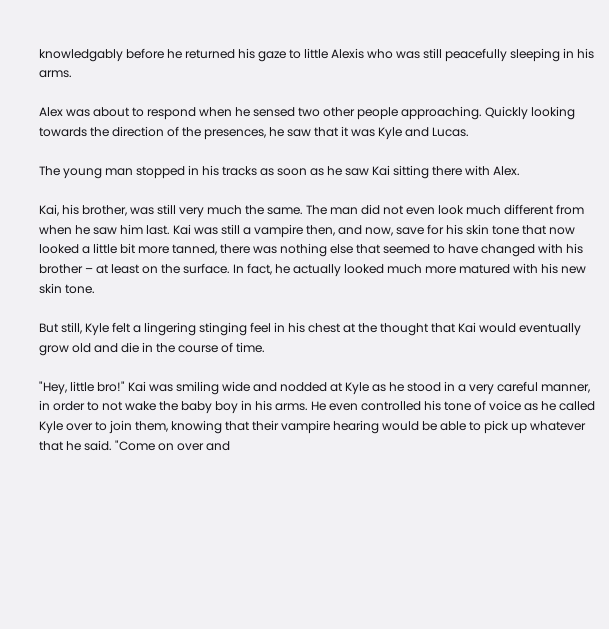knowledgably before he returned his gaze to little Alexis who was still peacefully sleeping in his arms.

Alex was about to respond when he sensed two other people approaching. Quickly looking towards the direction of the presences, he saw that it was Kyle and Lucas.

The young man stopped in his tracks as soon as he saw Kai sitting there with Alex.

Kai, his brother, was still very much the same. The man did not even look much different from when he saw him last. Kai was still a vampire then, and now, save for his skin tone that now looked a little bit more tanned, there was nothing else that seemed to have changed with his brother – at least on the surface. In fact, he actually looked much more matured with his new skin tone.

But still, Kyle felt a lingering stinging feel in his chest at the thought that Kai would eventually grow old and die in the course of time.

"Hey, little bro!" Kai was smiling wide and nodded at Kyle as he stood in a very careful manner, in order to not wake the baby boy in his arms. He even controlled his tone of voice as he called Kyle over to join them, knowing that their vampire hearing would be able to pick up whatever that he said. "Come on over and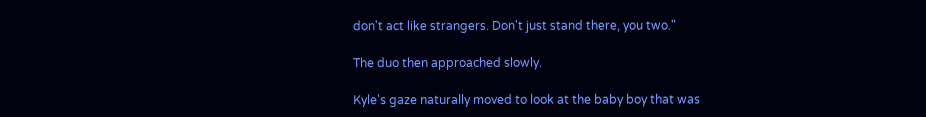don't act like strangers. Don't just stand there, you two."

The duo then approached slowly.

Kyle's gaze naturally moved to look at the baby boy that was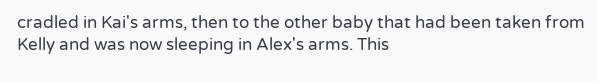cradled in Kai's arms, then to the other baby that had been taken from Kelly and was now sleeping in Alex's arms. This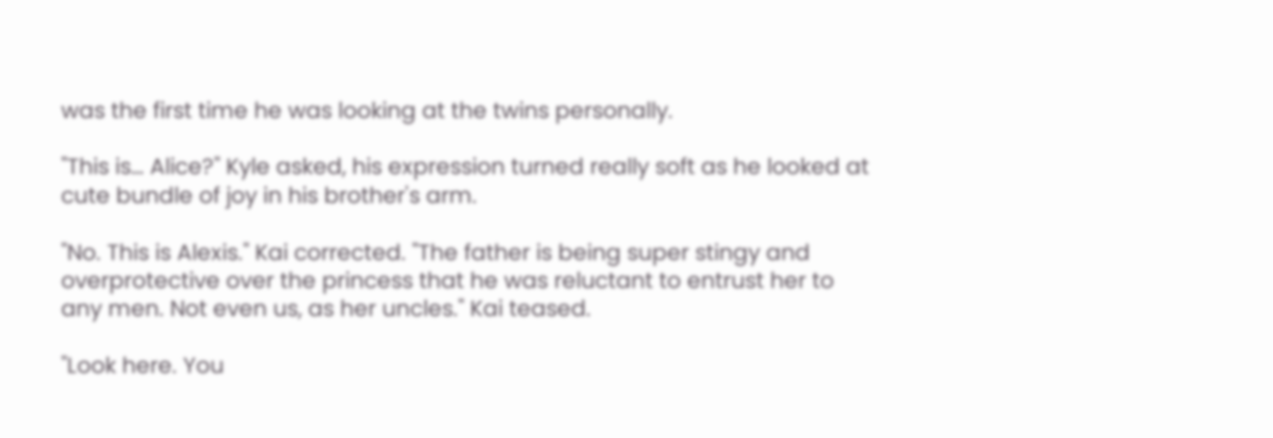was the first time he was looking at the twins personally.

"This is… Alice?" Kyle asked, his expression turned really soft as he looked at cute bundle of joy in his brother's arm.

"No. This is Alexis." Kai corrected. "The father is being super stingy and overprotective over the princess that he was reluctant to entrust her to any men. Not even us, as her uncles." Kai teased.

"Look here. You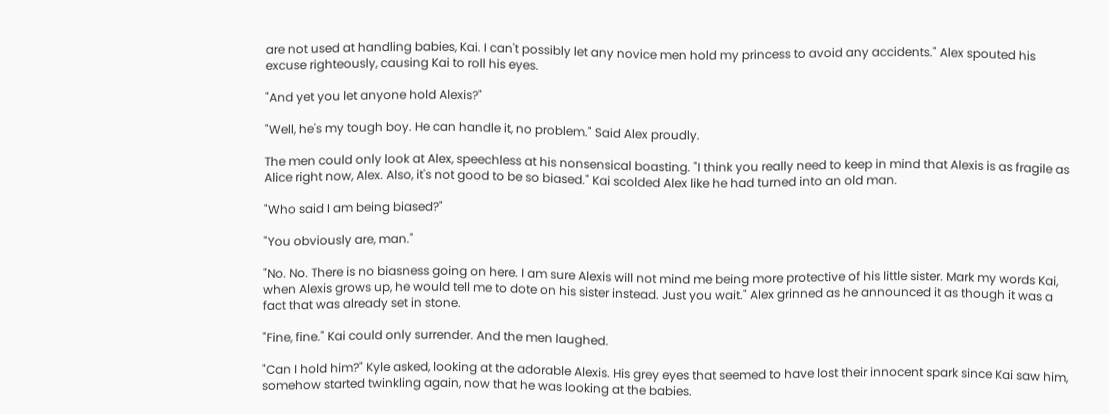are not used at handling babies, Kai. I can't possibly let any novice men hold my princess to avoid any accidents." Alex spouted his excuse righteously, causing Kai to roll his eyes.

"And yet you let anyone hold Alexis?"

"Well, he's my tough boy. He can handle it, no problem." Said Alex proudly.

The men could only look at Alex, speechless at his nonsensical boasting. "I think you really need to keep in mind that Alexis is as fragile as Alice right now, Alex. Also, it's not good to be so biased." Kai scolded Alex like he had turned into an old man.

"Who said I am being biased?"

"You obviously are, man."

"No. No. There is no biasness going on here. I am sure Alexis will not mind me being more protective of his little sister. Mark my words Kai, when Alexis grows up, he would tell me to dote on his sister instead. Just you wait." Alex grinned as he announced it as though it was a fact that was already set in stone.

"Fine, fine." Kai could only surrender. And the men laughed.

"Can I hold him?" Kyle asked, looking at the adorable Alexis. His grey eyes that seemed to have lost their innocent spark since Kai saw him, somehow started twinkling again, now that he was looking at the babies.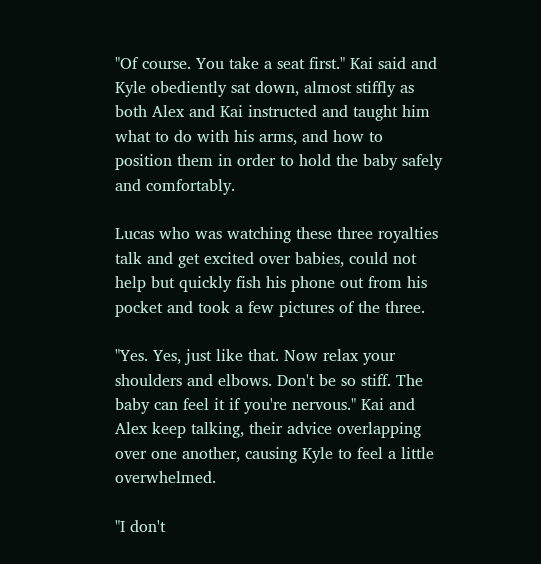"Of course. You take a seat first." Kai said and Kyle obediently sat down, almost stiffly as both Alex and Kai instructed and taught him what to do with his arms, and how to position them in order to hold the baby safely and comfortably.

Lucas who was watching these three royalties talk and get excited over babies, could not help but quickly fish his phone out from his pocket and took a few pictures of the three.

"Yes. Yes, just like that. Now relax your shoulders and elbows. Don't be so stiff. The baby can feel it if you're nervous." Kai and Alex keep talking, their advice overlapping over one another, causing Kyle to feel a little overwhelmed.

"I don't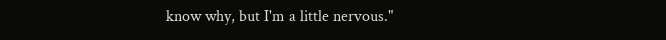know why, but I'm a little nervous."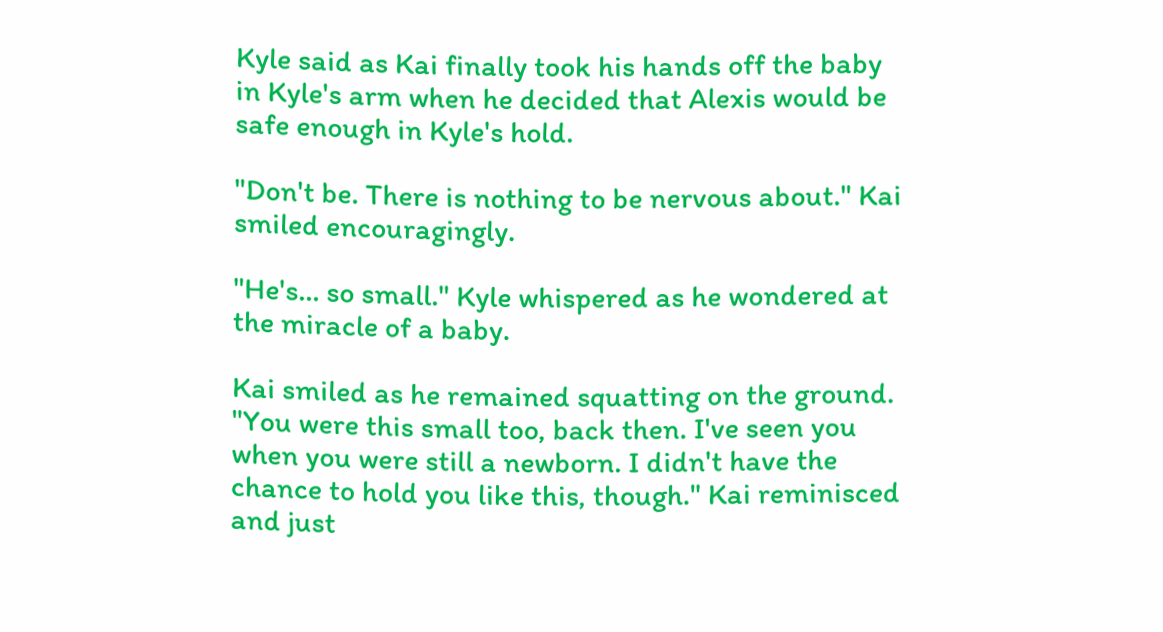Kyle said as Kai finally took his hands off the baby in Kyle's arm when he decided that Alexis would be safe enough in Kyle's hold.

"Don't be. There is nothing to be nervous about." Kai smiled encouragingly.

"He's… so small." Kyle whispered as he wondered at the miracle of a baby.

Kai smiled as he remained squatting on the ground. "You were this small too, back then. I've seen you when you were still a newborn. I didn't have the chance to hold you like this, though." Kai reminisced and just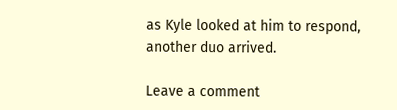as Kyle looked at him to respond, another duo arrived.

Leave a comment